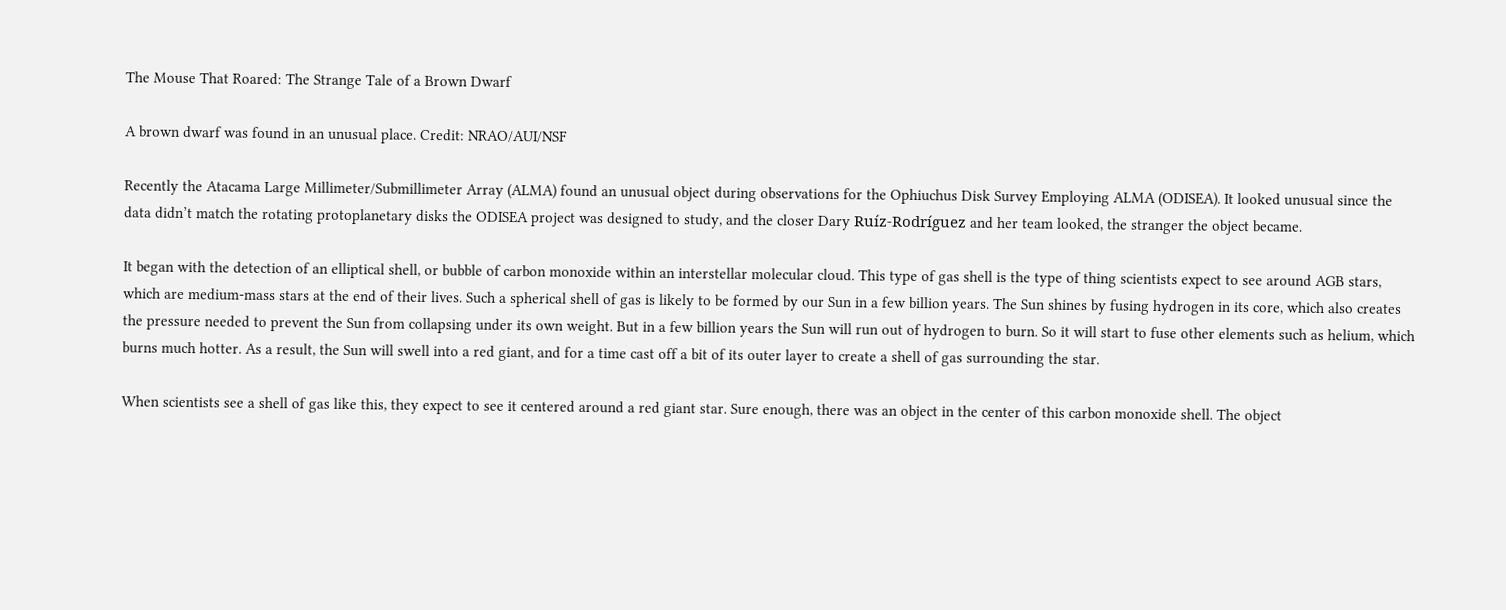The Mouse That Roared: The Strange Tale of a Brown Dwarf

A brown dwarf was found in an unusual place. Credit: NRAO/AUI/NSF

Recently the Atacama Large Millimeter/Submillimeter Array (ALMA) found an unusual object during observations for the Ophiuchus Disk Survey Employing ALMA (ODISEA). It looked unusual since the data didn’t match the rotating protoplanetary disks the ODISEA project was designed to study, and the closer Dary Ruíz-Rodríguez and her team looked, the stranger the object became.

It began with the detection of an elliptical shell, or bubble of carbon monoxide within an interstellar molecular cloud. This type of gas shell is the type of thing scientists expect to see around AGB stars, which are medium-mass stars at the end of their lives. Such a spherical shell of gas is likely to be formed by our Sun in a few billion years. The Sun shines by fusing hydrogen in its core, which also creates the pressure needed to prevent the Sun from collapsing under its own weight. But in a few billion years the Sun will run out of hydrogen to burn. So it will start to fuse other elements such as helium, which burns much hotter. As a result, the Sun will swell into a red giant, and for a time cast off a bit of its outer layer to create a shell of gas surrounding the star.

When scientists see a shell of gas like this, they expect to see it centered around a red giant star. Sure enough, there was an object in the center of this carbon monoxide shell. The object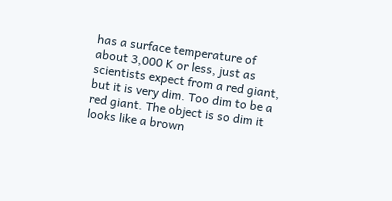has a surface temperature of about 3,000 K or less, just as scientists expect from a red giant, but it is very dim. Too dim to be a red giant. The object is so dim it looks like a brown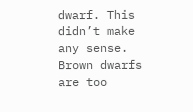dwarf. This didn’t make any sense. Brown dwarfs are too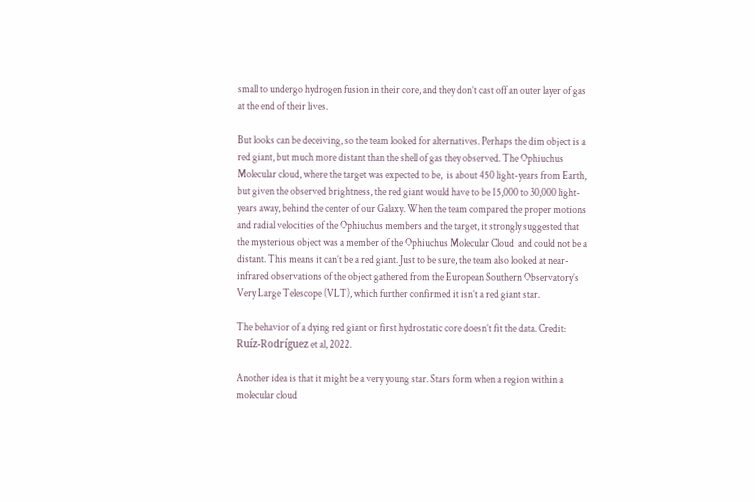small to undergo hydrogen fusion in their core, and they don’t cast off an outer layer of gas at the end of their lives.

But looks can be deceiving, so the team looked for alternatives. Perhaps the dim object is a red giant, but much more distant than the shell of gas they observed. The Ophiuchus Molecular cloud, where the target was expected to be,  is about 450 light-years from Earth,  but given the observed brightness, the red giant would have to be 15,000 to 30,000 light-years away, behind the center of our Galaxy. When the team compared the proper motions and radial velocities of the Ophiuchus members and the target, it strongly suggested that the mysterious object was a member of the Ophiuchus Molecular Cloud  and could not be a distant. This means it can’t be a red giant. Just to be sure, the team also looked at near-infrared observations of the object gathered from the European Southern Observatory’s Very Large Telescope (VLT), which further confirmed it isn’t a red giant star.

The behavior of a dying red giant or first hydrostatic core doesn’t fit the data. Credit: Ruíz-Rodríguez et al, 2022.

Another idea is that it might be a very young star. Stars form when a region within a molecular cloud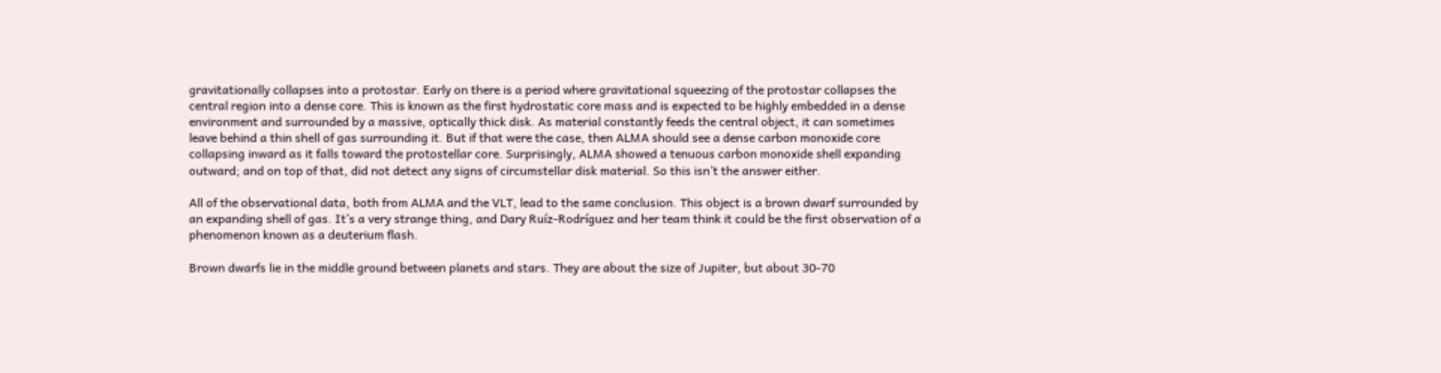gravitationally collapses into a protostar. Early on there is a period where gravitational squeezing of the protostar collapses the central region into a dense core. This is known as the first hydrostatic core mass and is expected to be highly embedded in a dense environment and surrounded by a massive, optically thick disk. As material constantly feeds the central object, it can sometimes leave behind a thin shell of gas surrounding it. But if that were the case, then ALMA should see a dense carbon monoxide core collapsing inward as it falls toward the protostellar core. Surprisingly, ALMA showed a tenuous carbon monoxide shell expanding outward; and on top of that, did not detect any signs of circumstellar disk material. So this isn’t the answer either.

All of the observational data, both from ALMA and the VLT, lead to the same conclusion. This object is a brown dwarf surrounded by an expanding shell of gas. It’s a very strange thing, and Dary Ruíz-Rodríguez and her team think it could be the first observation of a phenomenon known as a deuterium flash.

Brown dwarfs lie in the middle ground between planets and stars. They are about the size of Jupiter, but about 30-70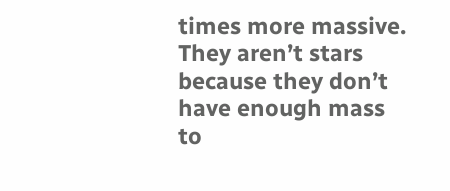times more massive. They aren’t stars because they don’t have enough mass to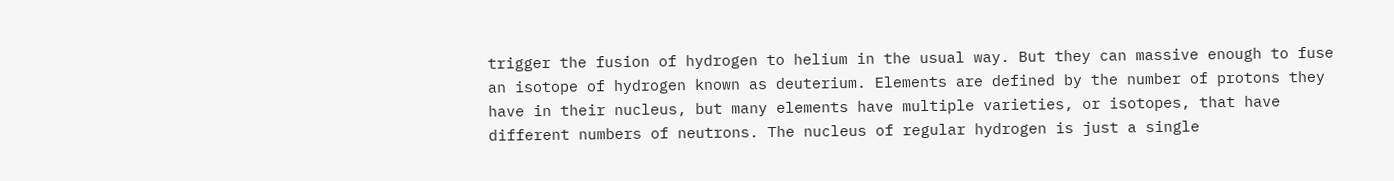trigger the fusion of hydrogen to helium in the usual way. But they can massive enough to fuse an isotope of hydrogen known as deuterium. Elements are defined by the number of protons they have in their nucleus, but many elements have multiple varieties, or isotopes, that have different numbers of neutrons. The nucleus of regular hydrogen is just a single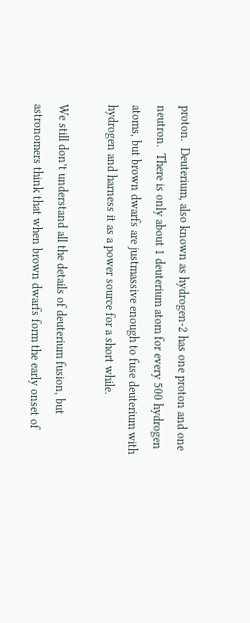proton.  Deuterium, also known as hydrogen-2 has one proton and one neutron.  There is only about 1 deuterium atom for every 500 hydrogen atoms, but brown dwarfs are justmassive enough to fuse deuterium with hydrogen and harness it as a power source for a short while.

We still don’t understand all the details of deuterium fusion, but astronomers think that when brown dwarfs form the early onset of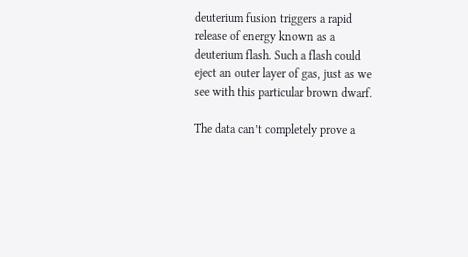deuterium fusion triggers a rapid release of energy known as a deuterium flash. Such a flash could eject an outer layer of gas, just as we see with this particular brown dwarf.

The data can’t completely prove a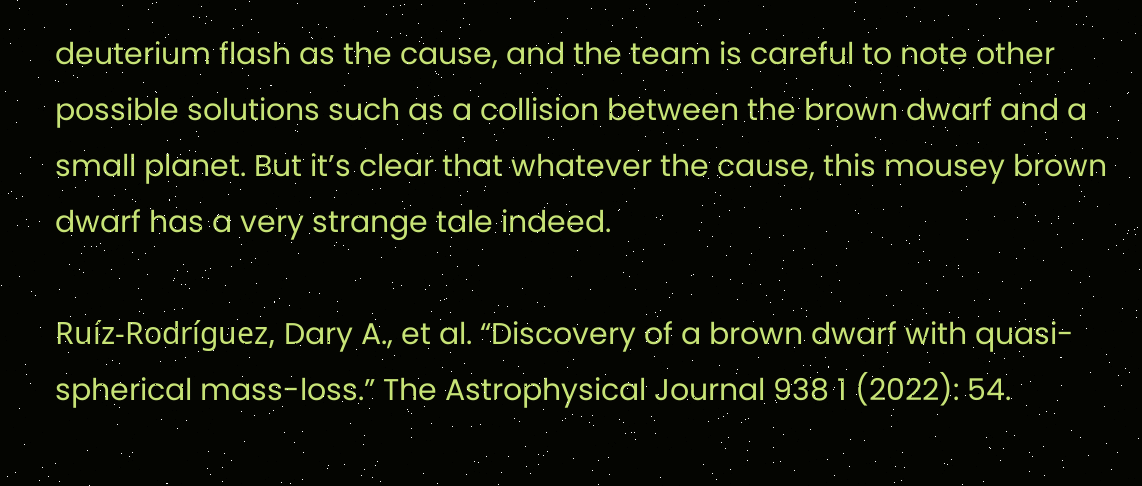deuterium flash as the cause, and the team is careful to note other possible solutions such as a collision between the brown dwarf and a small planet. But it’s clear that whatever the cause, this mousey brown dwarf has a very strange tale indeed.

Ruíz-Rodríguez, Dary A., et al. “Discovery of a brown dwarf with quasi-spherical mass-loss.” The Astrophysical Journal 938 1 (2022): 54.